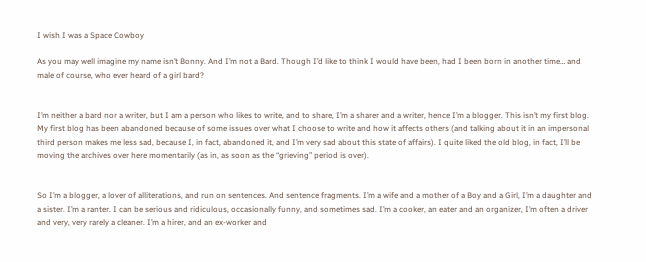I wish I was a Space Cowboy

As you may well imagine my name isn’t Bonny. And I’m not a Bard. Though I’d like to think I would have been, had I been born in another time… and male of course, who ever heard of a girl bard?


I’m neither a bard nor a writer, but I am a person who likes to write, and to share, I’m a sharer and a writer, hence I’m a blogger. This isn’t my first blog. My first blog has been abandoned because of some issues over what I choose to write and how it affects others (and talking about it in an impersonal third person makes me less sad, because I, in fact, abandoned it, and I’m very sad about this state of affairs). I quite liked the old blog, in fact, I’ll be moving the archives over here momentarily (as in, as soon as the “grieving” period is over).


So I’m a blogger, a lover of alliterations, and run on sentences. And sentence fragments. I’m a wife and a mother of a Boy and a Girl, I’m a daughter and a sister. I’m a ranter. I can be serious and ridiculous, occasionally funny, and sometimes sad. I’m a cooker, an eater and an organizer, I’m often a driver and very, very rarely a cleaner. I’m a hirer, and an ex-worker and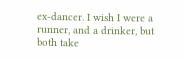ex-dancer. I wish I were a runner, and a drinker, but both take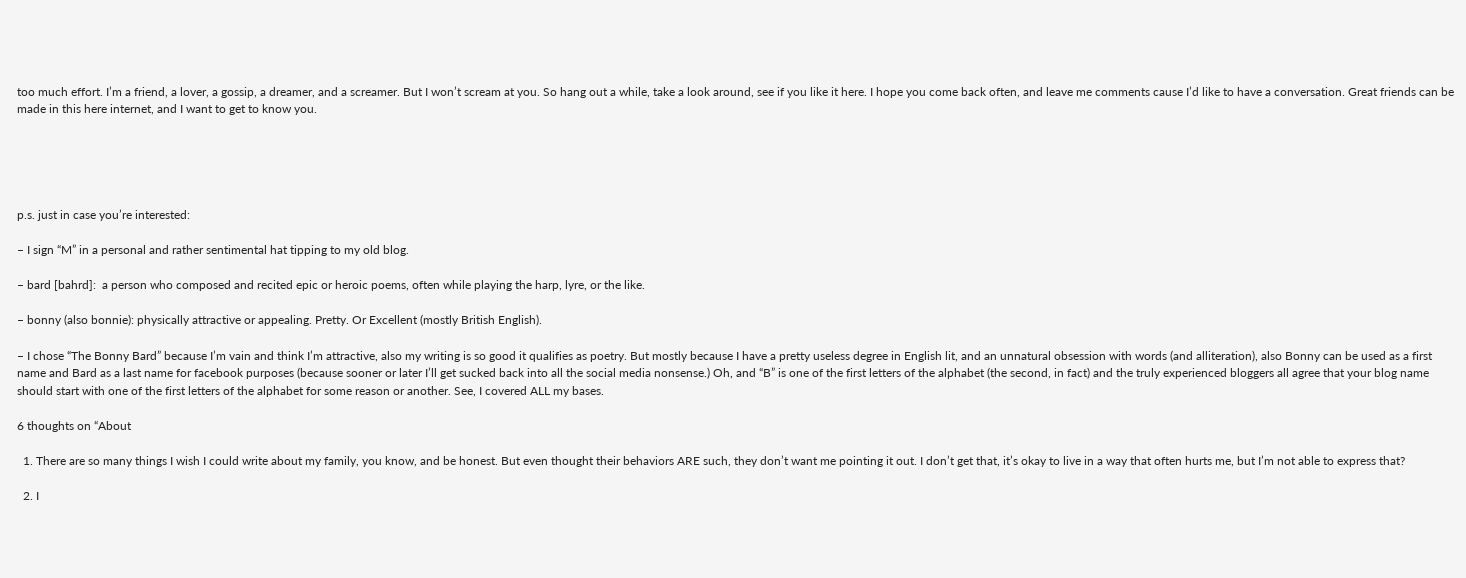too much effort. I’m a friend, a lover, a gossip, a dreamer, and a screamer. But I won’t scream at you. So hang out a while, take a look around, see if you like it here. I hope you come back often, and leave me comments cause I’d like to have a conversation. Great friends can be made in this here internet, and I want to get to know you.





p.s. just in case you’re interested:

– I sign “M” in a personal and rather sentimental hat tipping to my old blog.

– bard [bahrd]:  a person who composed and recited epic or heroic poems, often while playing the harp, lyre, or the like.

– bonny (also bonnie): physically attractive or appealing. Pretty. Or Excellent (mostly British English).

– I chose “The Bonny Bard” because I’m vain and think I’m attractive, also my writing is so good it qualifies as poetry. But mostly because I have a pretty useless degree in English lit, and an unnatural obsession with words (and alliteration), also Bonny can be used as a first name and Bard as a last name for facebook purposes (because sooner or later I’ll get sucked back into all the social media nonsense.) Oh, and “B” is one of the first letters of the alphabet (the second, in fact) and the truly experienced bloggers all agree that your blog name should start with one of the first letters of the alphabet for some reason or another. See, I covered ALL my bases.

6 thoughts on “About

  1. There are so many things I wish I could write about my family, you know, and be honest. But even thought their behaviors ARE such, they don’t want me pointing it out. I don’t get that, it’s okay to live in a way that often hurts me, but I’m not able to express that?

  2. I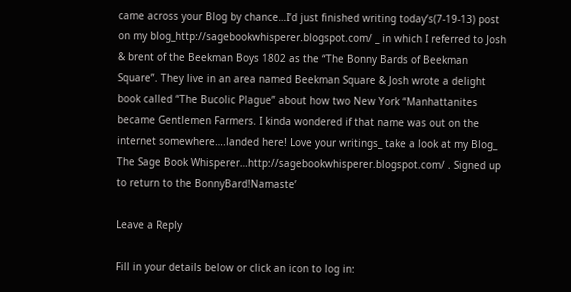came across your Blog by chance…I’d just finished writing today’s(7-19-13) post on my blog_http://sagebookwhisperer.blogspot.com/ _ in which I referred to Josh & brent of the Beekman Boys 1802 as the “The Bonny Bards of Beekman Square”. They live in an area named Beekman Square & Josh wrote a delight book called “The Bucolic Plague” about how two New York “Manhattanites became Gentlemen Farmers. I kinda wondered if that name was out on the internet somewhere….landed here! Love your writings_ take a look at my Blog_ The Sage Book Whisperer…http://sagebookwhisperer.blogspot.com/ . Signed up to return to the BonnyBard!Namaste’

Leave a Reply

Fill in your details below or click an icon to log in: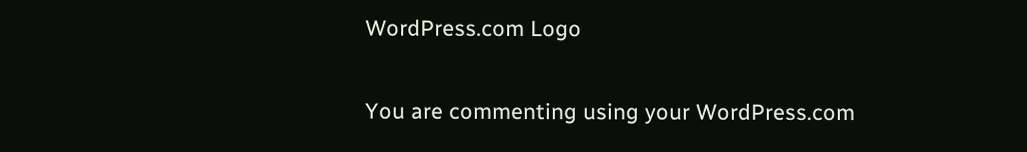WordPress.com Logo

You are commenting using your WordPress.com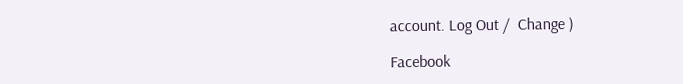account. Log Out /  Change )

Facebook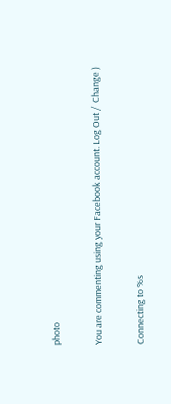photo

You are commenting using your Facebook account. Log Out /  Change )

Connecting to %s